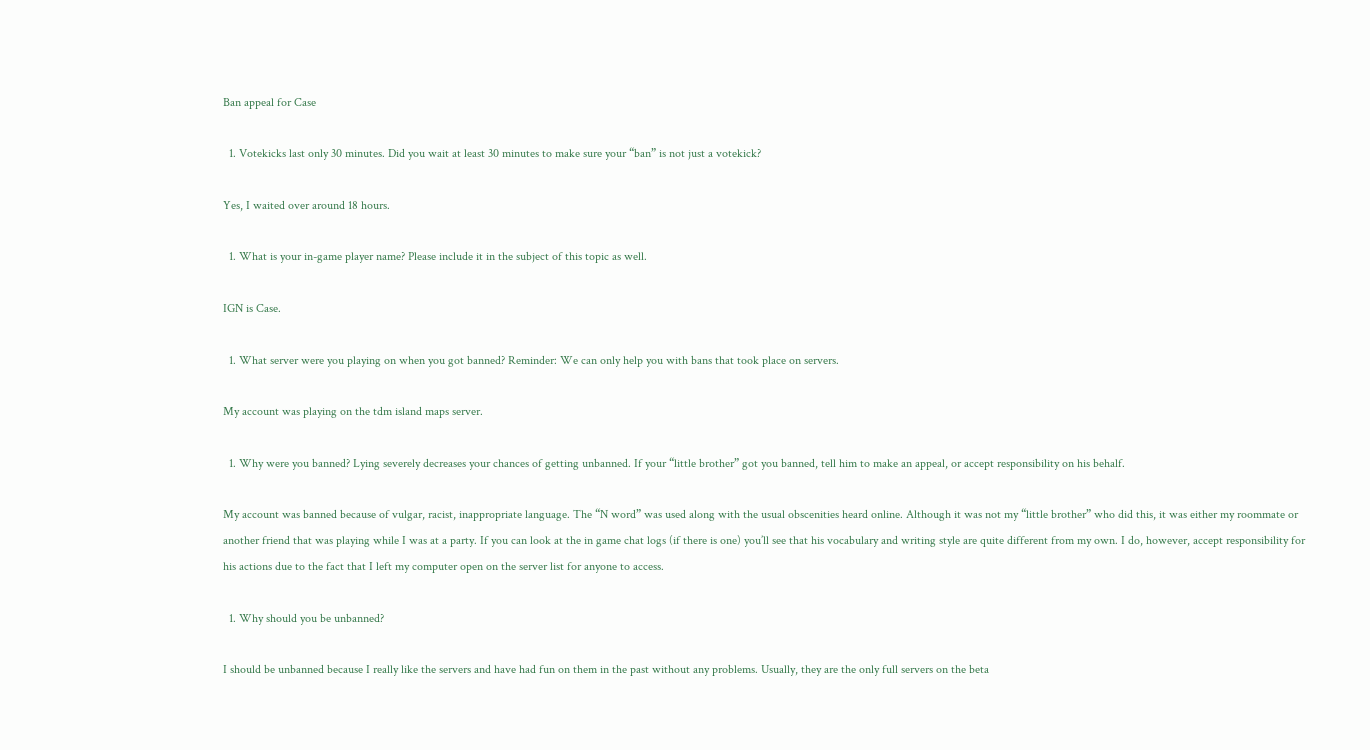Ban appeal for Case

  1. Votekicks last only 30 minutes. Did you wait at least 30 minutes to make sure your “ban” is not just a votekick?

Yes, I waited over around 18 hours.

  1. What is your in-game player name? Please include it in the subject of this topic as well.

IGN is Case.

  1. What server were you playing on when you got banned? Reminder: We can only help you with bans that took place on servers.

My account was playing on the tdm island maps server.

  1. Why were you banned? Lying severely decreases your chances of getting unbanned. If your “little brother” got you banned, tell him to make an appeal, or accept responsibility on his behalf.

My account was banned because of vulgar, racist, inappropriate language. The “N word” was used along with the usual obscenities heard online. Although it was not my “little brother” who did this, it was either my roommate or another friend that was playing while I was at a party. If you can look at the in game chat logs (if there is one) you’ll see that his vocabulary and writing style are quite different from my own. I do, however, accept responsibility for his actions due to the fact that I left my computer open on the server list for anyone to access.

  1. Why should you be unbanned?

I should be unbanned because I really like the servers and have had fun on them in the past without any problems. Usually, they are the only full servers on the beta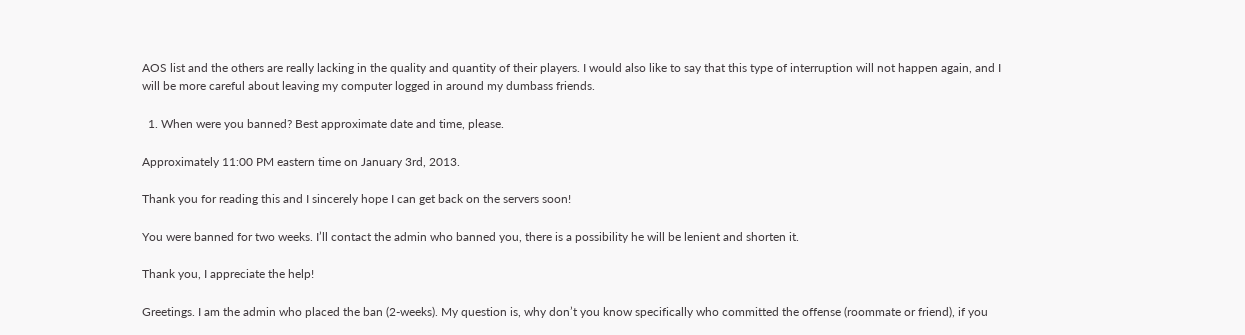AOS list and the others are really lacking in the quality and quantity of their players. I would also like to say that this type of interruption will not happen again, and I will be more careful about leaving my computer logged in around my dumbass friends.

  1. When were you banned? Best approximate date and time, please.

Approximately 11:00 PM eastern time on January 3rd, 2013.

Thank you for reading this and I sincerely hope I can get back on the servers soon!

You were banned for two weeks. I’ll contact the admin who banned you, there is a possibility he will be lenient and shorten it.

Thank you, I appreciate the help!

Greetings. I am the admin who placed the ban (2-weeks). My question is, why don’t you know specifically who committed the offense (roommate or friend), if you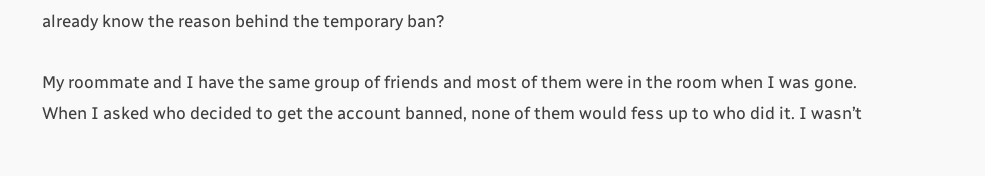already know the reason behind the temporary ban?

My roommate and I have the same group of friends and most of them were in the room when I was gone. When I asked who decided to get the account banned, none of them would fess up to who did it. I wasn’t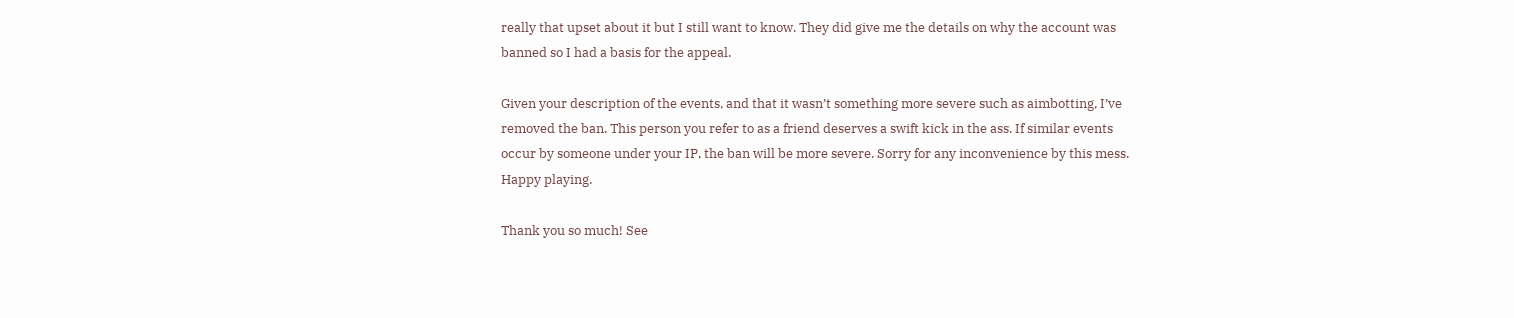really that upset about it but I still want to know. They did give me the details on why the account was banned so I had a basis for the appeal.

Given your description of the events, and that it wasn’t something more severe such as aimbotting, I’ve removed the ban. This person you refer to as a friend deserves a swift kick in the ass. If similar events occur by someone under your IP, the ban will be more severe. Sorry for any inconvenience by this mess. Happy playing.

Thank you so much! See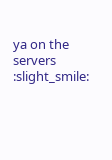ya on the servers :slight_smile: